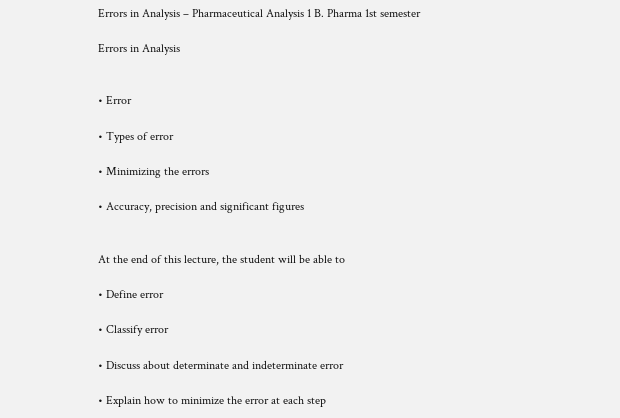Errors in Analysis – Pharmaceutical Analysis 1 B. Pharma 1st semester

Errors in Analysis


• Error

• Types of error

• Minimizing the errors

• Accuracy, precision and significant figures


At the end of this lecture, the student will be able to

• Define error

• Classify error

• Discuss about determinate and indeterminate error

• Explain how to minimize the error at each step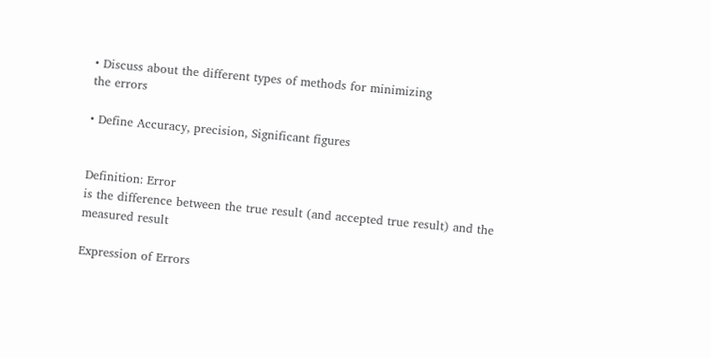• Discuss about the different types of methods for minimizing
the errors

• Define Accuracy, precision, Significant figures


Definition: Error
is the difference between the true result (and accepted true result) and the
measured result

Expression of Errors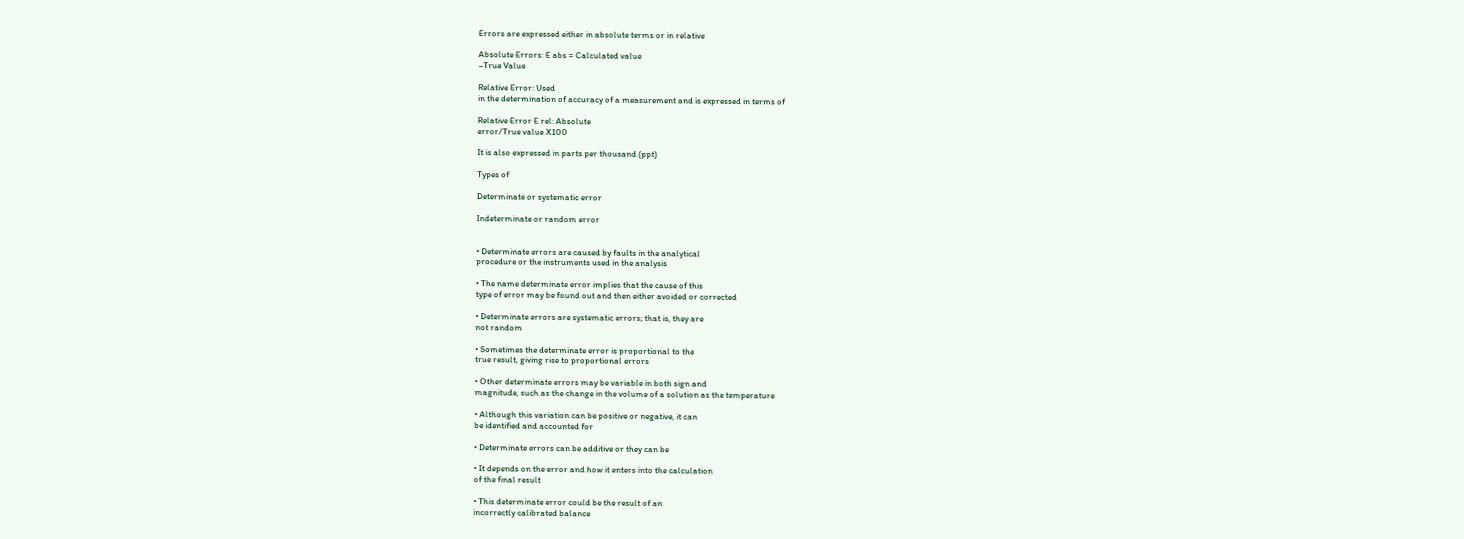Errors are expressed either in absolute terms or in relative

Absolute Errors: E abs = Calculated value
–True Value

Relative Error: Used
in the determination of accuracy of a measurement and is expressed in terms of

Relative Error E rel: Absolute
error/True value X100

It is also expressed in parts per thousand (ppt)

Types of

Determinate or systematic error

Indeterminate or random error


• Determinate errors are caused by faults in the analytical
procedure or the instruments used in the analysis

• The name determinate error implies that the cause of this
type of error may be found out and then either avoided or corrected

• Determinate errors are systematic errors; that is, they are
not random

• Sometimes the determinate error is proportional to the
true result, giving rise to proportional errors

• Other determinate errors may be variable in both sign and
magnitude, such as the change in the volume of a solution as the temperature

• Although this variation can be positive or negative, it can
be identified and accounted for

• Determinate errors can be additive or they can be

• It depends on the error and how it enters into the calculation
of the final result

• This determinate error could be the result of an
incorrectly calibrated balance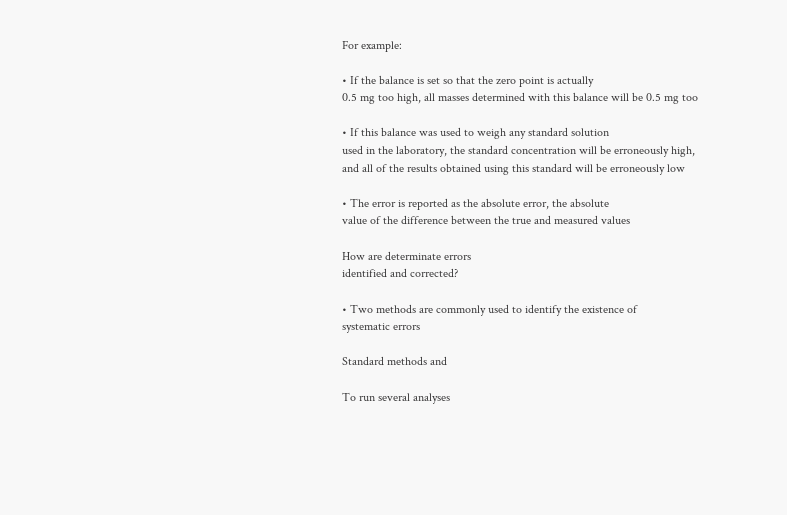For example:

• If the balance is set so that the zero point is actually
0.5 mg too high, all masses determined with this balance will be 0.5 mg too

• If this balance was used to weigh any standard solution
used in the laboratory, the standard concentration will be erroneously high,
and all of the results obtained using this standard will be erroneously low

• The error is reported as the absolute error, the absolute
value of the difference between the true and measured values

How are determinate errors
identified and corrected?

• Two methods are commonly used to identify the existence of
systematic errors

Standard methods and

To run several analyses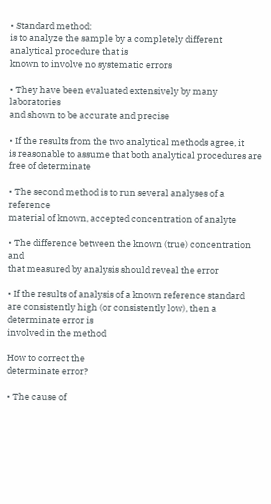• Standard method:
is to analyze the sample by a completely different analytical procedure that is
known to involve no systematic errors

• They have been evaluated extensively by many laboratories
and shown to be accurate and precise

• If the results from the two analytical methods agree, it
is reasonable to assume that both analytical procedures are free of determinate

• The second method is to run several analyses of a reference
material of known, accepted concentration of analyte

• The difference between the known (true) concentration and
that measured by analysis should reveal the error

• If the results of analysis of a known reference standard
are consistently high (or consistently low), then a determinate error is
involved in the method

How to correct the
determinate error?

• The cause of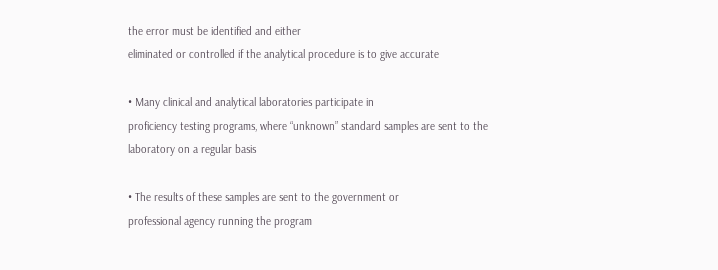the error must be identified and either
eliminated or controlled if the analytical procedure is to give accurate

• Many clinical and analytical laboratories participate in
proficiency testing programs, where “unknown” standard samples are sent to the
laboratory on a regular basis

• The results of these samples are sent to the government or
professional agency running the program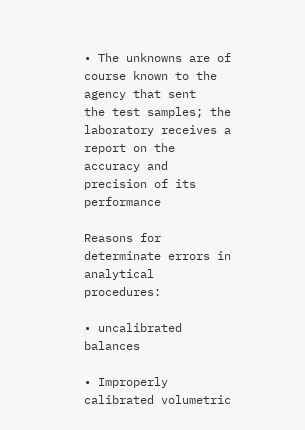• The unknowns are of course known to the agency that sent
the test samples; the laboratory receives a report on the accuracy and
precision of its performance

Reasons for
determinate errors in analytical procedures:

• uncalibrated balances

• Improperly calibrated volumetric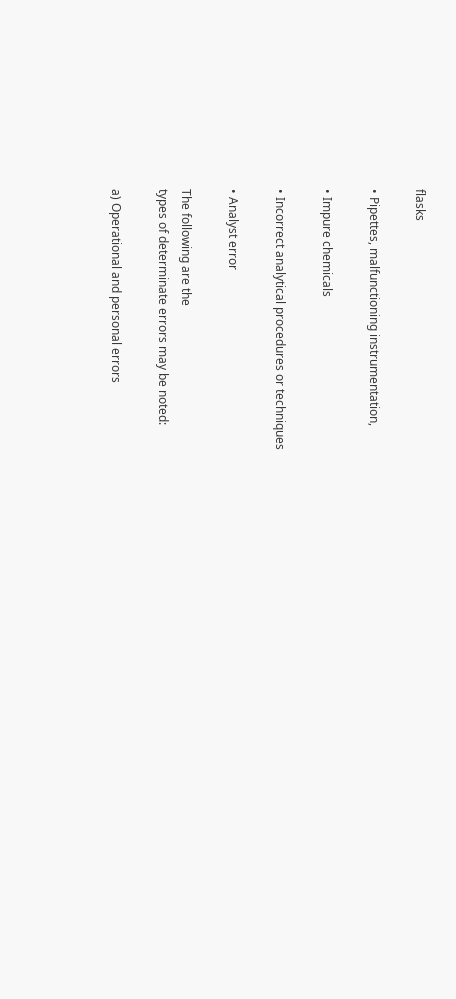flasks

• Pipettes, malfunctioning instrumentation,

• Impure chemicals

• Incorrect analytical procedures or techniques

• Analyst error

The following are the
types of determinate errors may be noted:

a) Operational and personal errors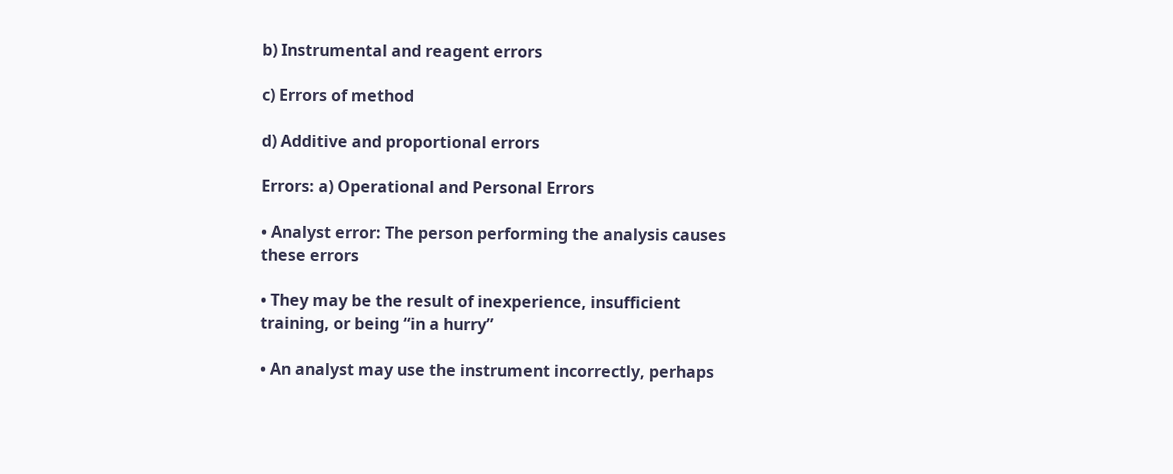b) Instrumental and reagent errors

c) Errors of method

d) Additive and proportional errors

Errors: a) Operational and Personal Errors

• Analyst error: The person performing the analysis causes
these errors

• They may be the result of inexperience, insufficient
training, or being “in a hurry”

• An analyst may use the instrument incorrectly, perhaps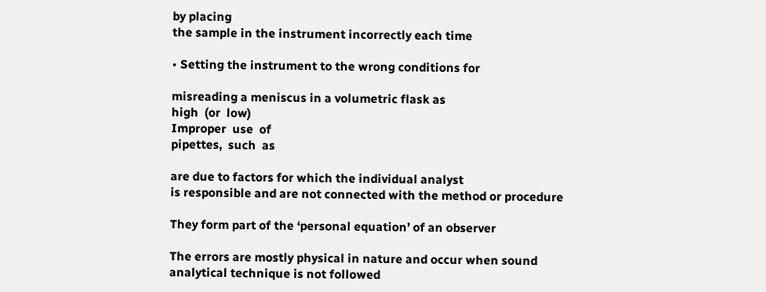by placing
the sample in the instrument incorrectly each time

• Setting the instrument to the wrong conditions for

misreading a meniscus in a volumetric flask as
high  (or  low)
Improper  use  of
pipettes,  such  as

are due to factors for which the individual analyst
is responsible and are not connected with the method or procedure

They form part of the ‘personal equation’ of an observer

The errors are mostly physical in nature and occur when sound
analytical technique is not followed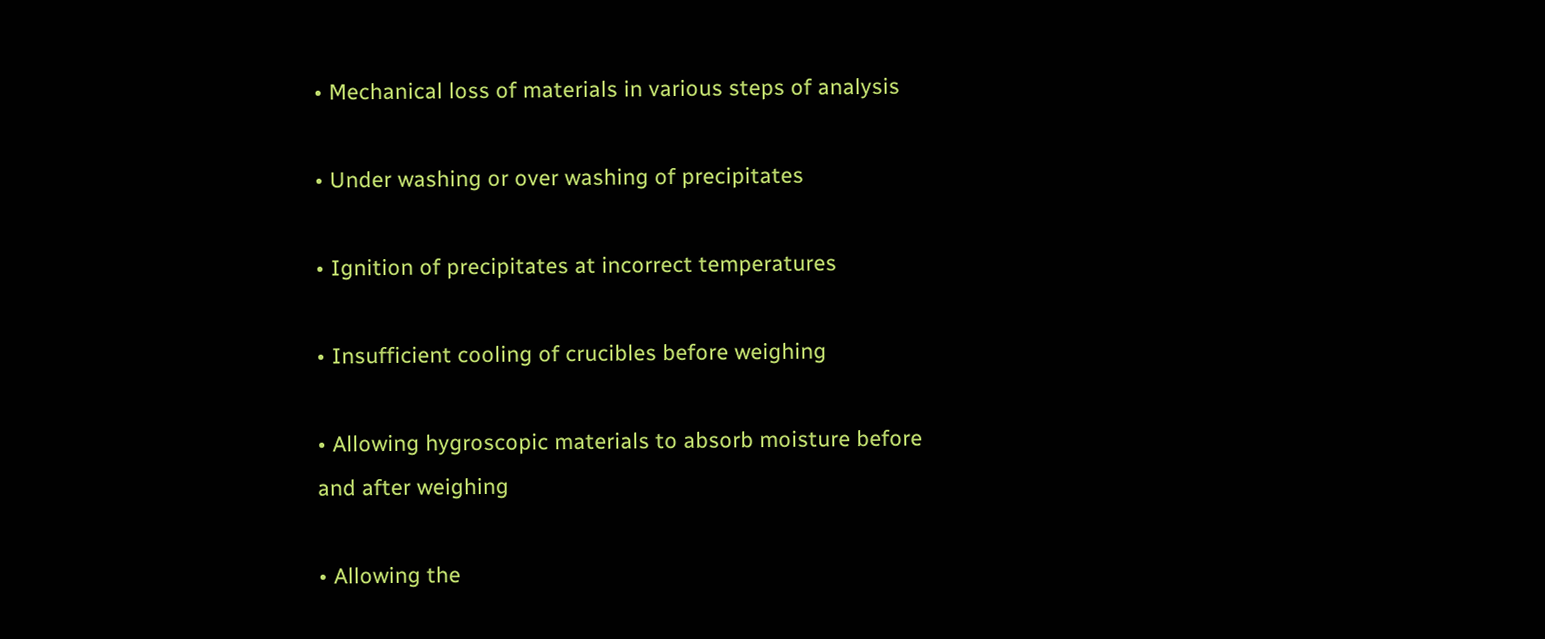• Mechanical loss of materials in various steps of analysis

• Under washing or over washing of precipitates

• Ignition of precipitates at incorrect temperatures

• Insufficient cooling of crucibles before weighing

• Allowing hygroscopic materials to absorb moisture before
and after weighing

• Allowing the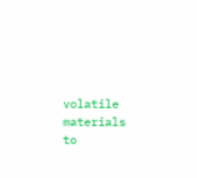volatile materials to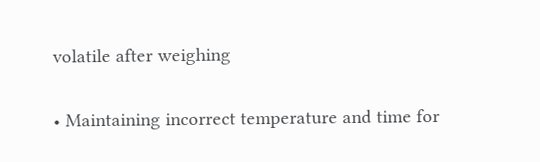volatile after weighing

• Maintaining incorrect temperature and time for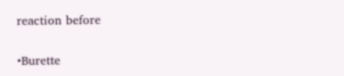reaction before

•Burette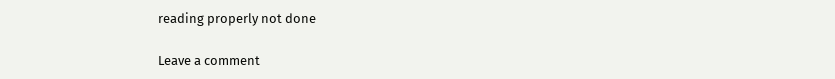reading properly not done

Leave a comment